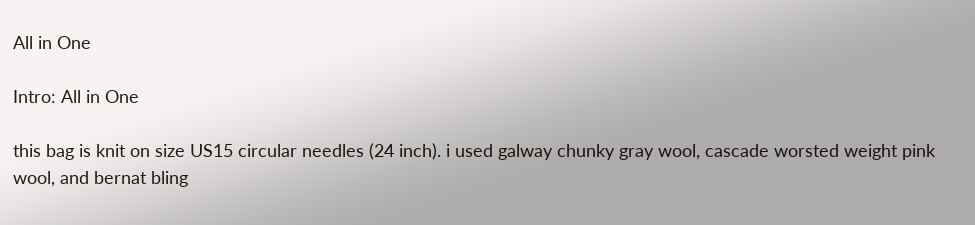All in One

Intro: All in One

this bag is knit on size US15 circular needles (24 inch). i used galway chunky gray wool, cascade worsted weight pink wool, and bernat bling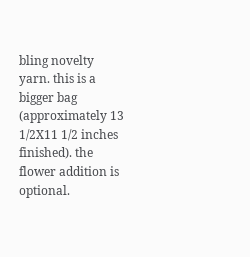bling novelty yarn. this is a bigger bag (approximately 13 1/2X11 1/2 inches finished). the flower addition is optional.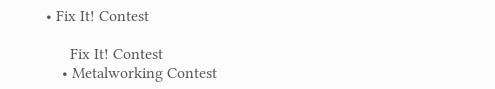• Fix It! Contest

      Fix It! Contest
    • Metalworking Contest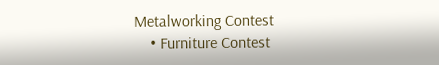Metalworking Contest
    • Furniture Contest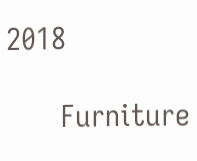2018

      Furniture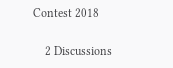Contest 2018

    2 Discussions